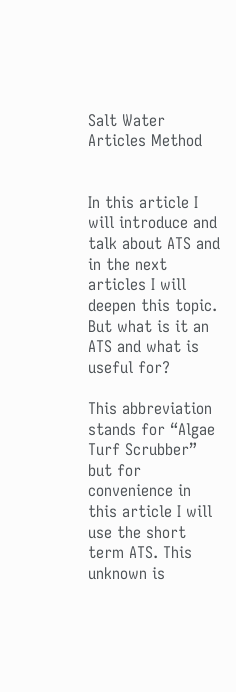Salt Water Articles Method


In this article I will introduce and talk about ATS and in the next articles I will deepen this topic. But what is it an ATS and what is useful for?

This abbreviation stands for “Algae Turf Scrubber” but for convenience in this article I will use the short term ATS. This unknown is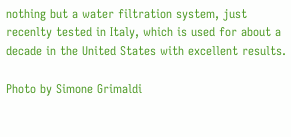nothing but a water filtration system, just recenlty tested in Italy, which is used for about a decade in the United States with excellent results.

Photo by Simone Grimaldi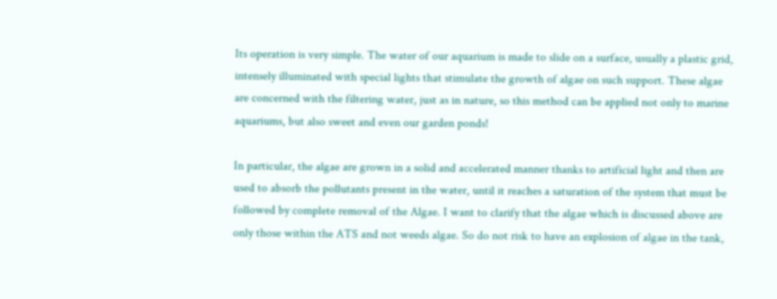Its operation is very simple. The water of our aquarium is made to slide on a surface, usually a plastic grid, intensely illuminated with special lights that stimulate the growth of algae on such support. These algae are concerned with the filtering water, just as in nature, so this method can be applied not only to marine aquariums, but also sweet and even our garden ponds!

In particular, the algae are grown in a solid and accelerated manner thanks to artificial light and then are used to absorb the pollutants present in the water, until it reaches a saturation of the system that must be followed by complete removal of the Algae. I want to clarify that the algae which is discussed above are only those within the ATS and not weeds algae. So do not risk to have an explosion of algae in the tank,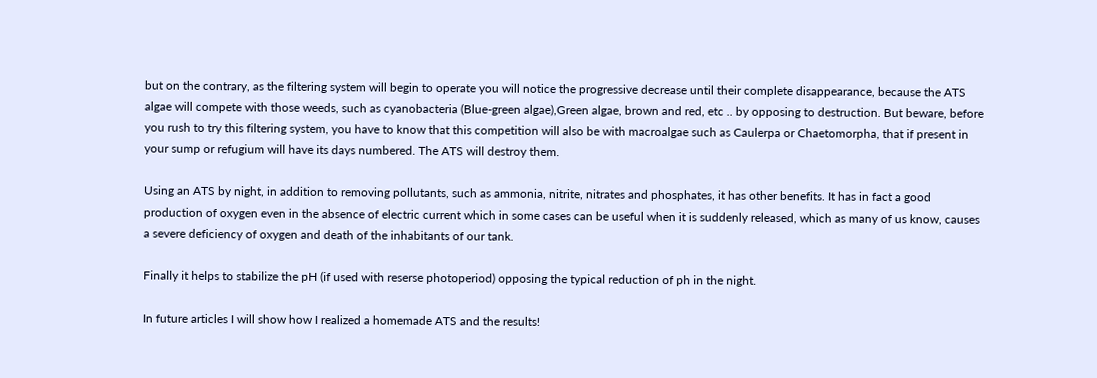but on the contrary, as the filtering system will begin to operate you will notice the progressive decrease until their complete disappearance, because the ATS algae will compete with those weeds, such as cyanobacteria (Blue-green algae),Green algae, brown and red, etc .. by opposing to destruction. But beware, before you rush to try this filtering system, you have to know that this competition will also be with macroalgae such as Caulerpa or Chaetomorpha, that if present in your sump or refugium will have its days numbered. The ATS will destroy them.

Using an ATS by night, in addition to removing pollutants, such as ammonia, nitrite, nitrates and phosphates, it has other benefits. It has in fact a good production of oxygen even in the absence of electric current which in some cases can be useful when it is suddenly released, which as many of us know, causes a severe deficiency of oxygen and death of the inhabitants of our tank.

Finally it helps to stabilize the pH (if used with reserse photoperiod) opposing the typical reduction of ph in the night.

In future articles I will show how I realized a homemade ATS and the results!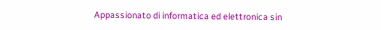Appassionato di informatica ed elettronica sin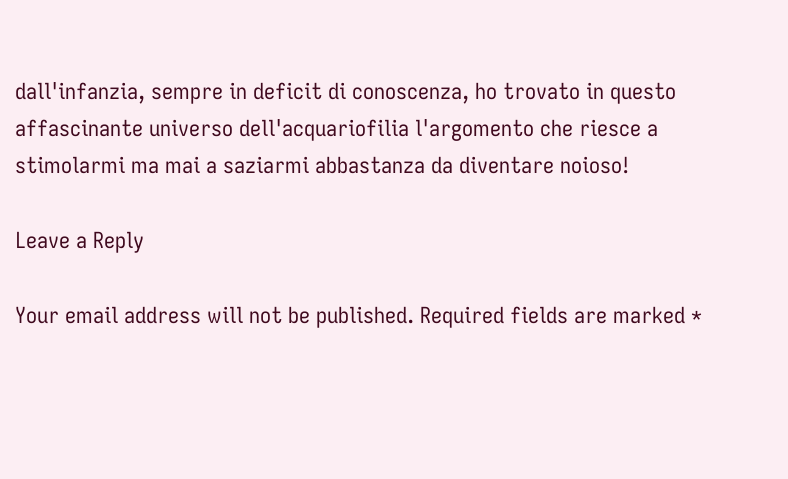dall'infanzia, sempre in deficit di conoscenza, ho trovato in questo affascinante universo dell'acquariofilia l'argomento che riesce a stimolarmi ma mai a saziarmi abbastanza da diventare noioso!

Leave a Reply

Your email address will not be published. Required fields are marked *